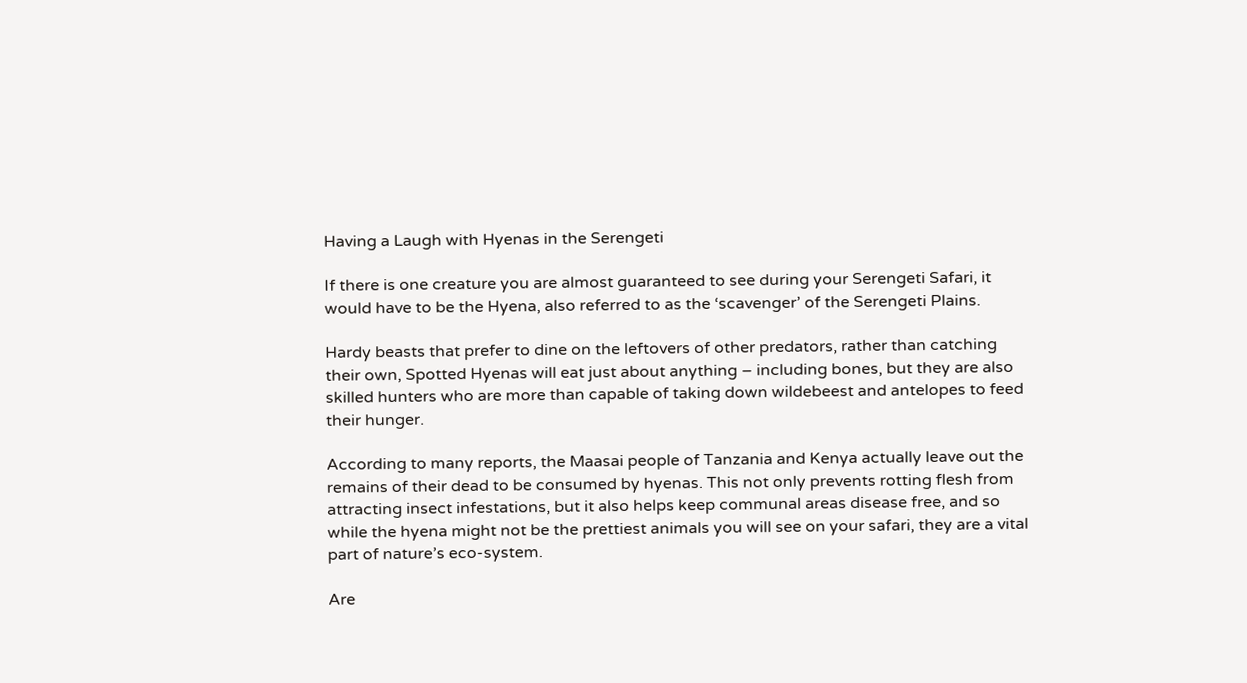Having a Laugh with Hyenas in the Serengeti

If there is one creature you are almost guaranteed to see during your Serengeti Safari, it would have to be the Hyena, also referred to as the ‘scavenger’ of the Serengeti Plains.

Hardy beasts that prefer to dine on the leftovers of other predators, rather than catching their own, Spotted Hyenas will eat just about anything – including bones, but they are also skilled hunters who are more than capable of taking down wildebeest and antelopes to feed their hunger.

According to many reports, the Maasai people of Tanzania and Kenya actually leave out the remains of their dead to be consumed by hyenas. This not only prevents rotting flesh from attracting insect infestations, but it also helps keep communal areas disease free, and so while the hyena might not be the prettiest animals you will see on your safari, they are a vital part of nature’s eco-system.

Are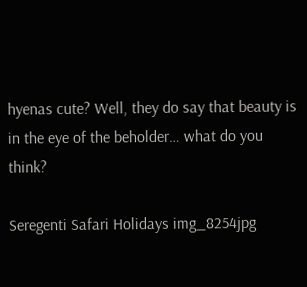hyenas cute? Well, they do say that beauty is in the eye of the beholder… what do you think?

Seregenti Safari Holidays img_8254jpg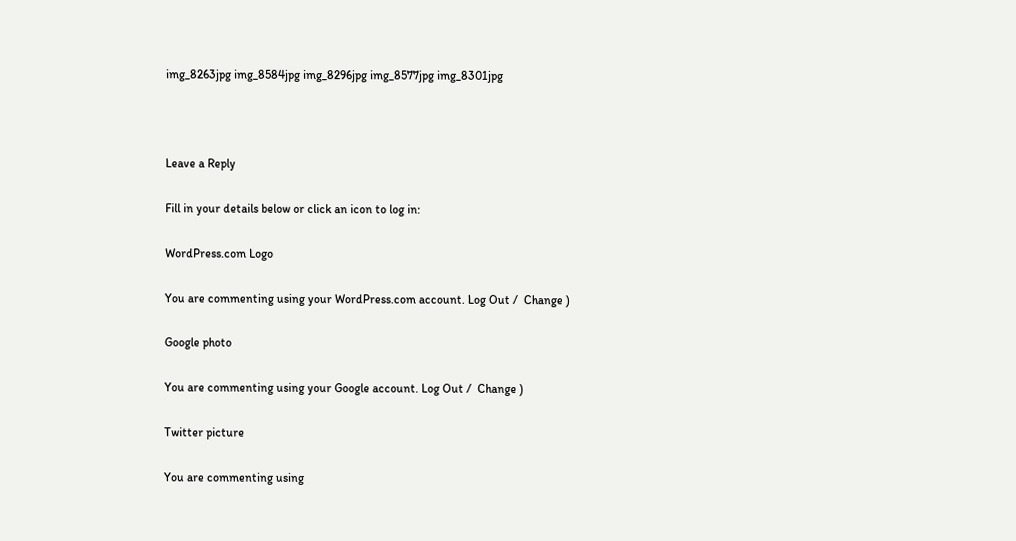img_8263jpg img_8584jpg img_8296jpg img_8577jpg img_8301jpg



Leave a Reply

Fill in your details below or click an icon to log in:

WordPress.com Logo

You are commenting using your WordPress.com account. Log Out /  Change )

Google photo

You are commenting using your Google account. Log Out /  Change )

Twitter picture

You are commenting using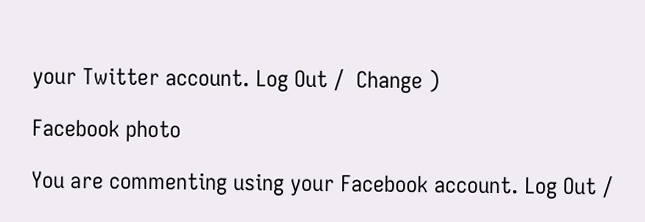your Twitter account. Log Out /  Change )

Facebook photo

You are commenting using your Facebook account. Log Out /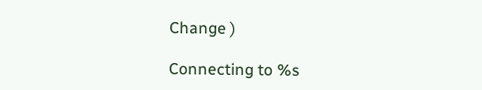Change )

Connecting to %s